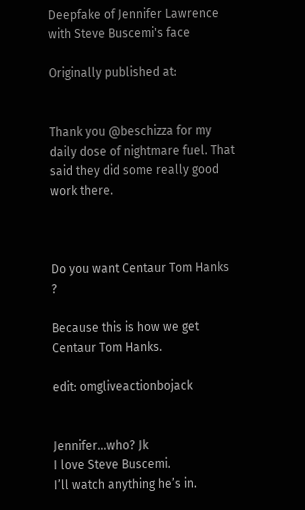Deepfake of Jennifer Lawrence with Steve Buscemi's face

Originally published at:


Thank you @beschizza for my daily dose of nightmare fuel. That said they did some really good work there.



Do you want Centaur Tom Hanks ?

Because this is how we get Centaur Tom Hanks.

edit: omgliveactionbojack


Jennifer…who? Jk
I love Steve Buscemi.
I’ll watch anything he’s in.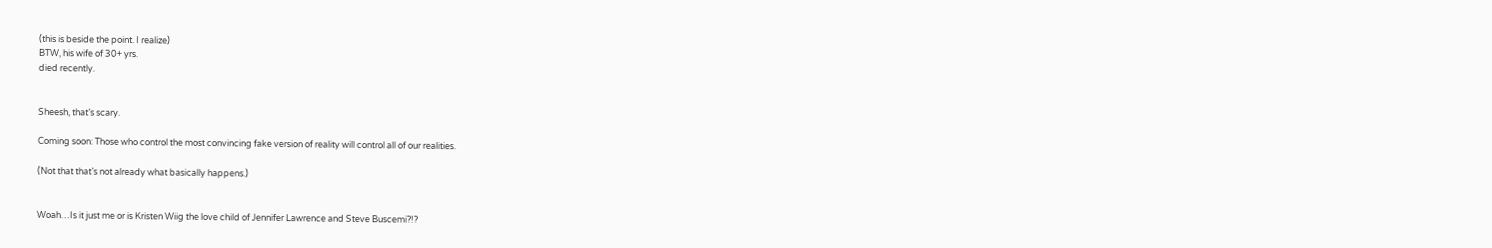(this is beside the point. I realize)
BTW, his wife of 30+ yrs.
died recently.


Sheesh, that’s scary.

Coming soon: Those who control the most convincing fake version of reality will control all of our realities.

(Not that that’s not already what basically happens.)


Woah…Is it just me or is Kristen Wiig the love child of Jennifer Lawrence and Steve Buscemi?!?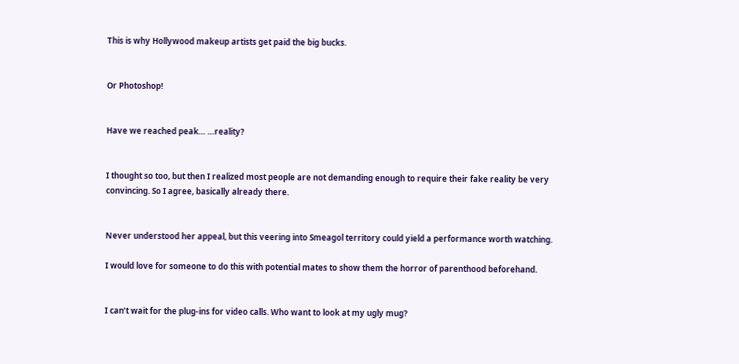This is why Hollywood makeup artists get paid the big bucks.


Or Photoshop!


Have we reached peak… …reality?


I thought so too, but then I realized most people are not demanding enough to require their fake reality be very convincing. So I agree, basically already there.


Never understood her appeal, but this veering into Smeagol territory could yield a performance worth watching.

I would love for someone to do this with potential mates to show them the horror of parenthood beforehand.


I can’t wait for the plug-ins for video calls. Who want to look at my ugly mug?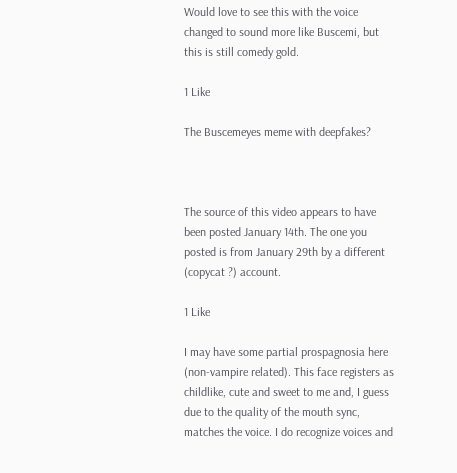Would love to see this with the voice changed to sound more like Buscemi, but this is still comedy gold.

1 Like

The Buscemeyes meme with deepfakes?



The source of this video appears to have been posted January 14th. The one you posted is from January 29th by a different (copycat ?) account.

1 Like

I may have some partial prospagnosia here (non-vampire related). This face registers as childlike, cute and sweet to me and, I guess due to the quality of the mouth sync, matches the voice. I do recognize voices and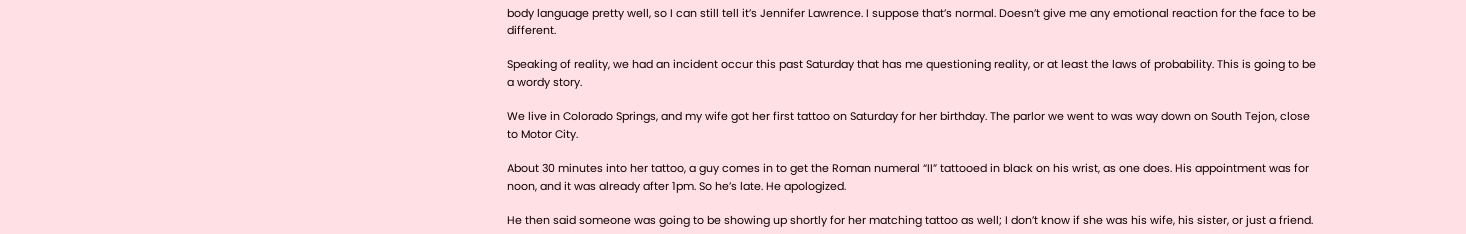body language pretty well, so I can still tell it’s Jennifer Lawrence. I suppose that’s normal. Doesn’t give me any emotional reaction for the face to be different.

Speaking of reality, we had an incident occur this past Saturday that has me questioning reality, or at least the laws of probability. This is going to be a wordy story.

We live in Colorado Springs, and my wife got her first tattoo on Saturday for her birthday. The parlor we went to was way down on South Tejon, close to Motor City.

About 30 minutes into her tattoo, a guy comes in to get the Roman numeral “II” tattooed in black on his wrist, as one does. His appointment was for noon, and it was already after 1pm. So he’s late. He apologized.

He then said someone was going to be showing up shortly for her matching tattoo as well; I don’t know if she was his wife, his sister, or just a friend.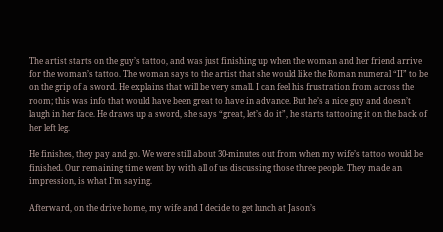The artist starts on the guy’s tattoo, and was just finishing up when the woman and her friend arrive for the woman’s tattoo. The woman says to the artist that she would like the Roman numeral “II” to be on the grip of a sword. He explains that will be very small. I can feel his frustration from across the room; this was info that would have been great to have in advance. But he’s a nice guy and doesn’t laugh in her face. He draws up a sword, she says “great, let’s do it”, he starts tattooing it on the back of her left leg.

He finishes, they pay and go. We were still about 30-minutes out from when my wife’s tattoo would be finished. Our remaining time went by with all of us discussing those three people. They made an impression, is what I’m saying.

Afterward, on the drive home, my wife and I decide to get lunch at Jason’s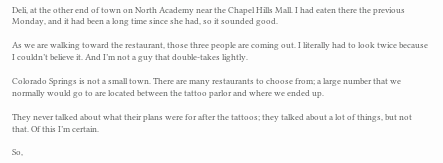Deli, at the other end of town on North Academy near the Chapel Hills Mall. I had eaten there the previous Monday, and it had been a long time since she had, so it sounded good.

As we are walking toward the restaurant, those three people are coming out. I literally had to look twice because I couldn’t believe it. And I’m not a guy that double-takes lightly.

Colorado Springs is not a small town. There are many restaurants to choose from; a large number that we normally would go to are located between the tattoo parlor and where we ended up.

They never talked about what their plans were for after the tattoos; they talked about a lot of things, but not that. Of this I’m certain.

So,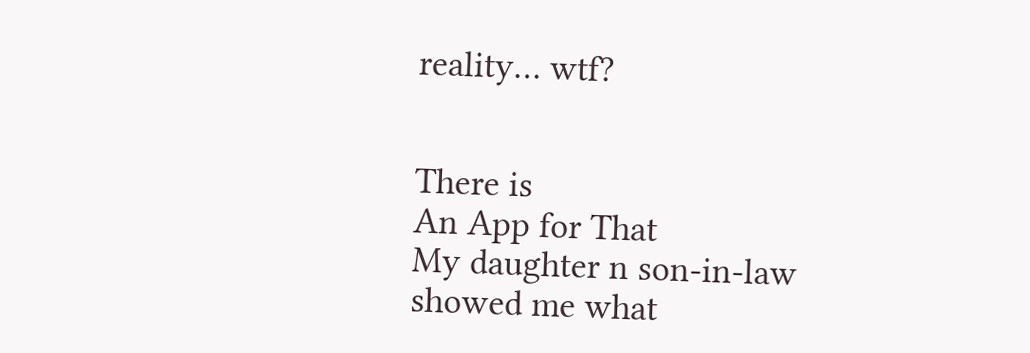reality… wtf?


There is
An App for That
My daughter n son-in-law
showed me what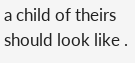a child of theirs
should look like .